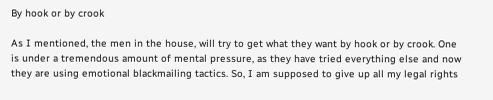By hook or by crook

As I mentioned, the men in the house, will try to get what they want by hook or by crook. One is under a tremendous amount of mental pressure, as they have tried everything else and now they are using emotional blackmailing tactics. So, I am supposed to give up all my legal rights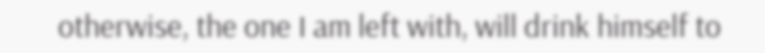otherwise, the one I am left with, will drink himself to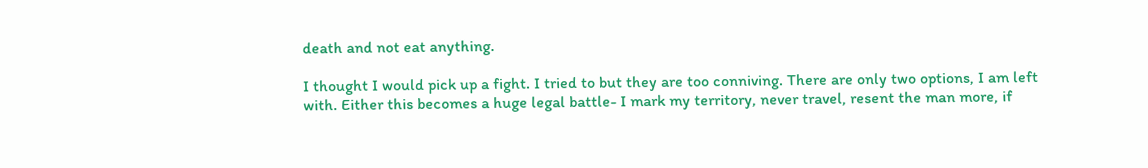death and not eat anything.

I thought I would pick up a fight. I tried to but they are too conniving. There are only two options, I am left with. Either this becomes a huge legal battle- I mark my territory, never travel, resent the man more, if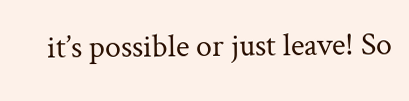it’s possible or just leave! So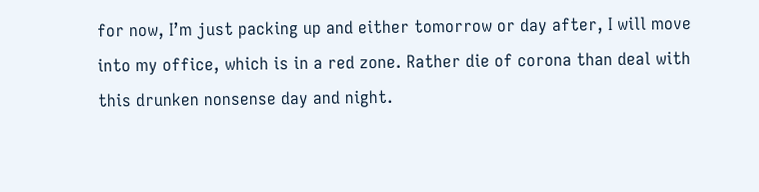for now, I’m just packing up and either tomorrow or day after, I will move into my office, which is in a red zone. Rather die of corona than deal with this drunken nonsense day and night.